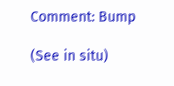Comment: Bump

(See in situ)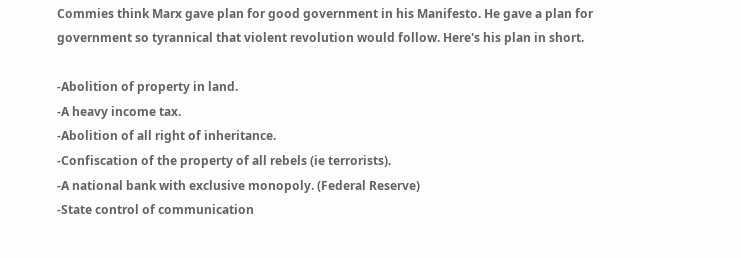Commies think Marx gave plan for good government in his Manifesto. He gave a plan for government so tyrannical that violent revolution would follow. Here's his plan in short.

-Abolition of property in land.
-A heavy income tax.
-Abolition of all right of inheritance.
-Confiscation of the property of all rebels (ie terrorists).
-A national bank with exclusive monopoly. (Federal Reserve)
-State control of communication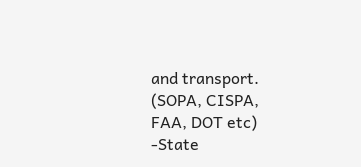and transport. (SOPA, CISPA, FAA, DOT etc)
-State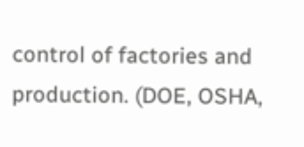control of factories and production. (DOE, OSHA,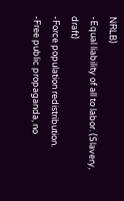NRLB)
-Equal liability of all to labor. (Slavery, draft)
-Force population redistribution.
-Free public propaganda, no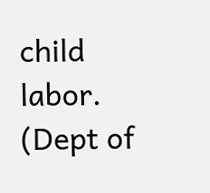child labor. (Dept of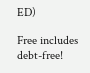ED)

Free includes debt-free!